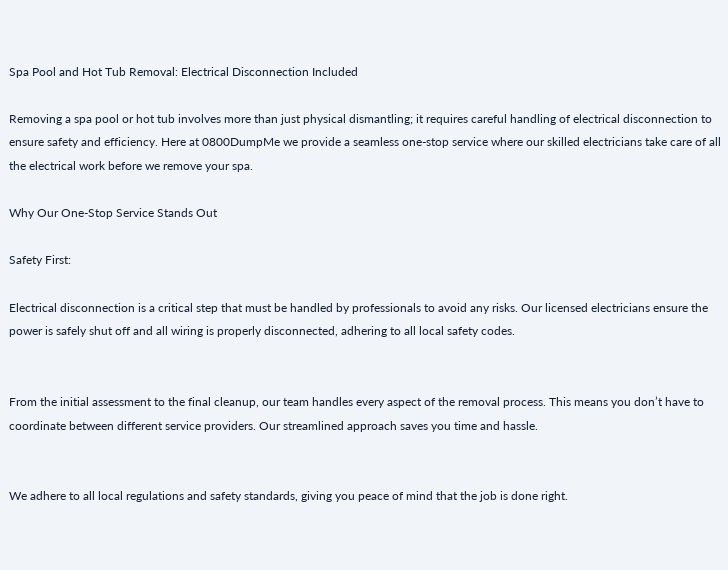Spa Pool and Hot Tub Removal: Electrical Disconnection Included

Removing a spa pool or hot tub involves more than just physical dismantling; it requires careful handling of electrical disconnection to ensure safety and efficiency. Here at 0800DumpMe we provide a seamless one-stop service where our skilled electricians take care of all the electrical work before we remove your spa.

Why Our One-Stop Service Stands Out

Safety First:

Electrical disconnection is a critical step that must be handled by professionals to avoid any risks. Our licensed electricians ensure the power is safely shut off and all wiring is properly disconnected, adhering to all local safety codes.


From the initial assessment to the final cleanup, our team handles every aspect of the removal process. This means you don’t have to coordinate between different service providers. Our streamlined approach saves you time and hassle.


We adhere to all local regulations and safety standards, giving you peace of mind that the job is done right.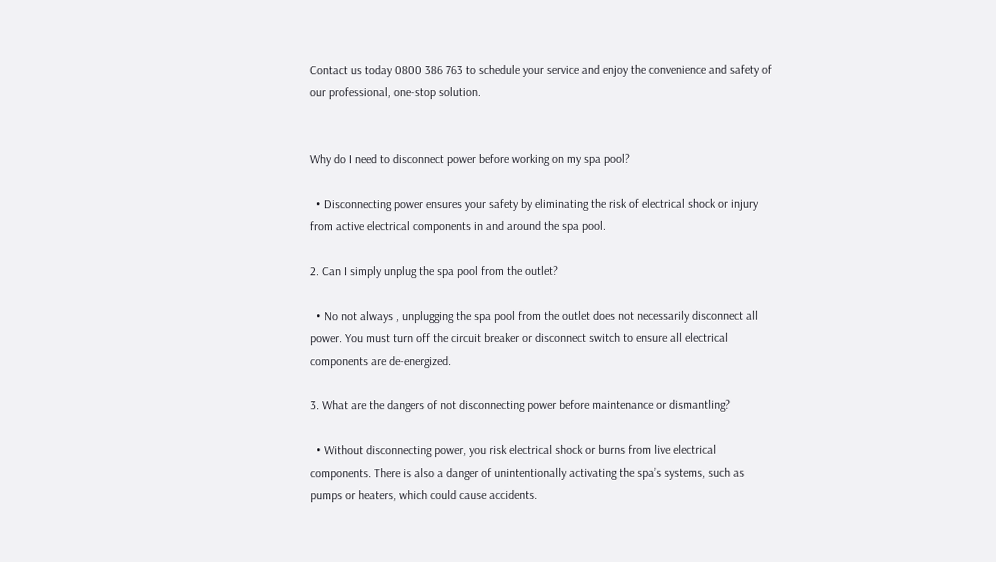Contact us today 0800 386 763 to schedule your service and enjoy the convenience and safety of our professional, one-stop solution.


Why do I need to disconnect power before working on my spa pool?

  • Disconnecting power ensures your safety by eliminating the risk of electrical shock or injury from active electrical components in and around the spa pool.

2. Can I simply unplug the spa pool from the outlet?

  • No not always , unplugging the spa pool from the outlet does not necessarily disconnect all power. You must turn off the circuit breaker or disconnect switch to ensure all electrical components are de-energized.

3. What are the dangers of not disconnecting power before maintenance or dismantling?

  • Without disconnecting power, you risk electrical shock or burns from live electrical components. There is also a danger of unintentionally activating the spa’s systems, such as pumps or heaters, which could cause accidents.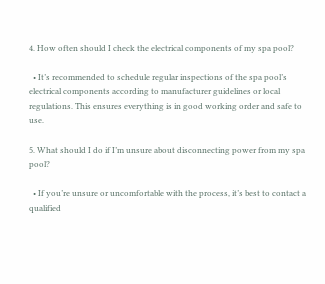4. How often should I check the electrical components of my spa pool?

  • It’s recommended to schedule regular inspections of the spa pool’s electrical components according to manufacturer guidelines or local regulations. This ensures everything is in good working order and safe to use.

5. What should I do if I’m unsure about disconnecting power from my spa pool?

  • If you’re unsure or uncomfortable with the process, it’s best to contact a qualified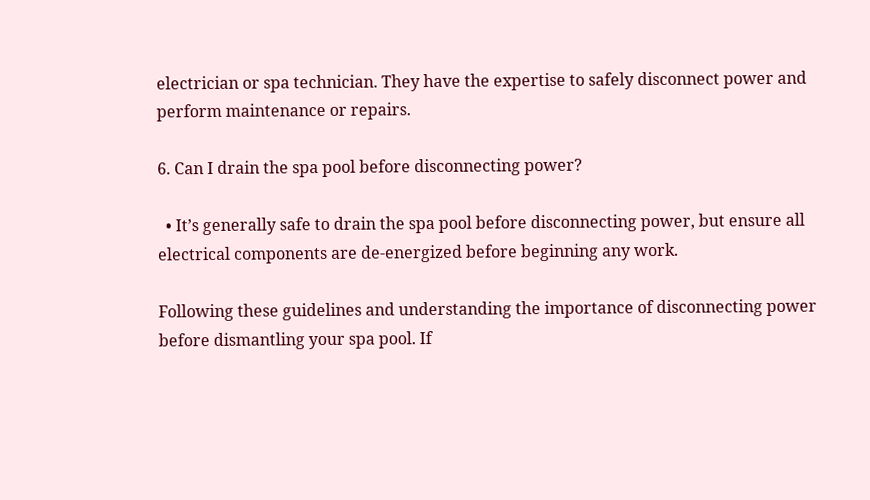electrician or spa technician. They have the expertise to safely disconnect power and perform maintenance or repairs.

6. Can I drain the spa pool before disconnecting power?

  • It’s generally safe to drain the spa pool before disconnecting power, but ensure all electrical components are de-energized before beginning any work.

Following these guidelines and understanding the importance of disconnecting power before dismantling your spa pool. If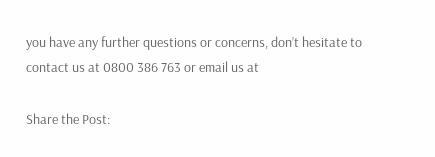you have any further questions or concerns, don’t hesitate to contact us at 0800 386 763 or email us at

Share the Post: